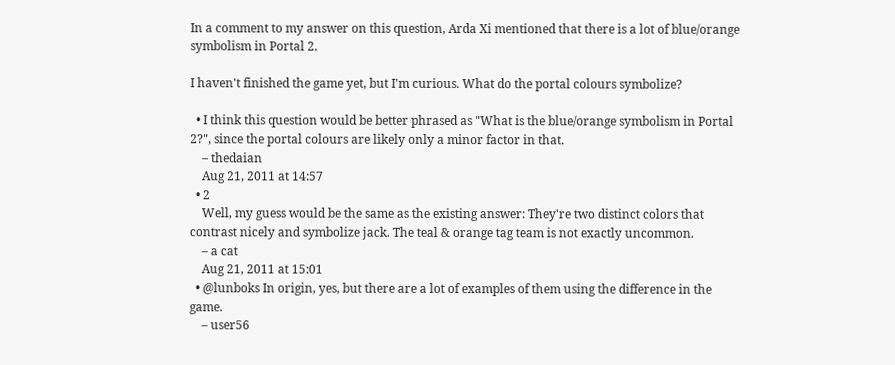In a comment to my answer on this question, Arda Xi mentioned that there is a lot of blue/orange symbolism in Portal 2.

I haven't finished the game yet, but I'm curious. What do the portal colours symbolize?

  • I think this question would be better phrased as "What is the blue/orange symbolism in Portal 2?", since the portal colours are likely only a minor factor in that.
    – thedaian
    Aug 21, 2011 at 14:57
  • 2
    Well, my guess would be the same as the existing answer: They're two distinct colors that contrast nicely and symbolize jack. The teal & orange tag team is not exactly uncommon.
    – a cat
    Aug 21, 2011 at 15:01
  • @lunboks In origin, yes, but there are a lot of examples of them using the difference in the game.
    – user56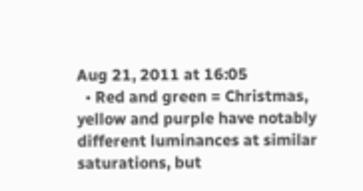Aug 21, 2011 at 16:05
  • Red and green = Christmas, yellow and purple have notably different luminances at similar saturations, but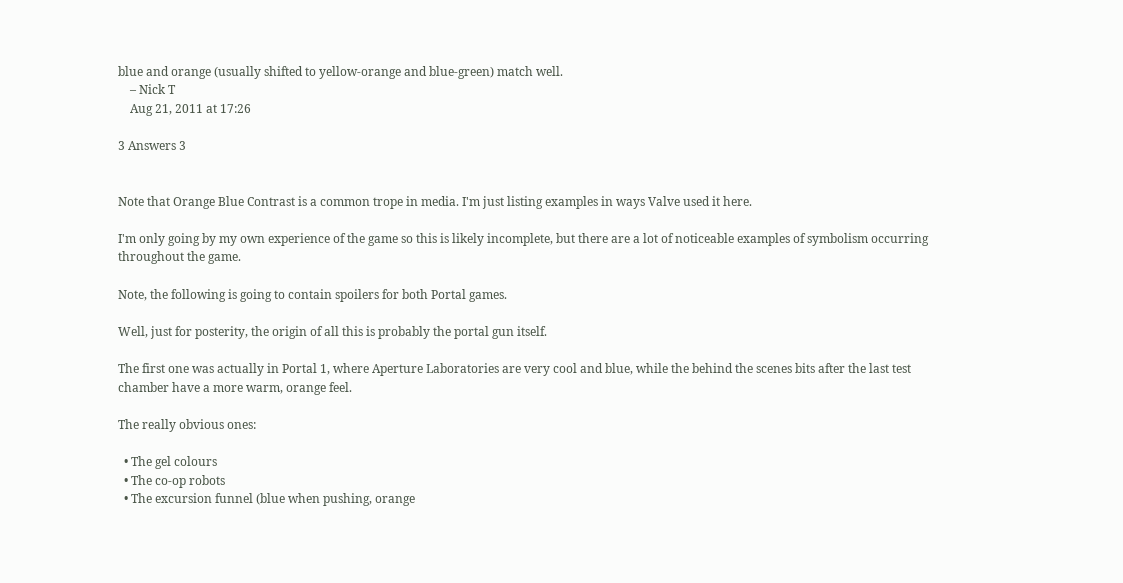blue and orange (usually shifted to yellow-orange and blue-green) match well.
    – Nick T
    Aug 21, 2011 at 17:26

3 Answers 3


Note that Orange Blue Contrast is a common trope in media. I'm just listing examples in ways Valve used it here.

I'm only going by my own experience of the game so this is likely incomplete, but there are a lot of noticeable examples of symbolism occurring throughout the game.

Note, the following is going to contain spoilers for both Portal games.

Well, just for posterity, the origin of all this is probably the portal gun itself.

The first one was actually in Portal 1, where Aperture Laboratories are very cool and blue, while the behind the scenes bits after the last test chamber have a more warm, orange feel.

The really obvious ones:

  • The gel colours
  • The co-op robots
  • The excursion funnel (blue when pushing, orange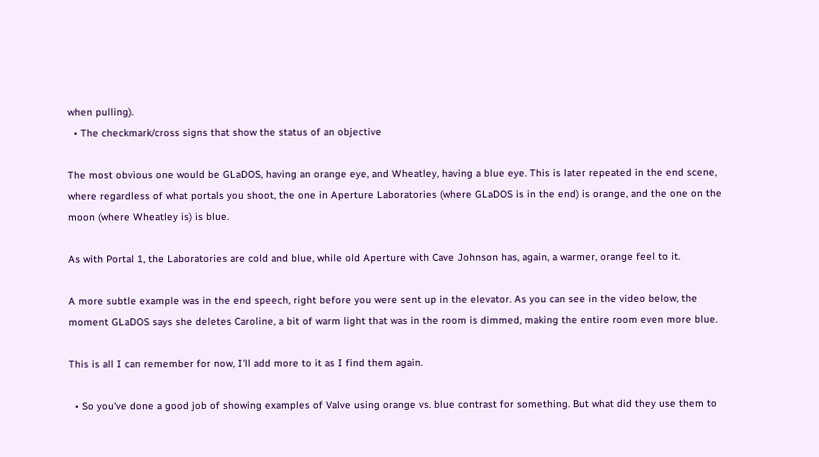when pulling).
  • The checkmark/cross signs that show the status of an objective

The most obvious one would be GLaDOS, having an orange eye, and Wheatley, having a blue eye. This is later repeated in the end scene, where regardless of what portals you shoot, the one in Aperture Laboratories (where GLaDOS is in the end) is orange, and the one on the moon (where Wheatley is) is blue.

As with Portal 1, the Laboratories are cold and blue, while old Aperture with Cave Johnson has, again, a warmer, orange feel to it.

A more subtle example was in the end speech, right before you were sent up in the elevator. As you can see in the video below, the moment GLaDOS says she deletes Caroline, a bit of warm light that was in the room is dimmed, making the entire room even more blue.

This is all I can remember for now, I'll add more to it as I find them again.

  • So you've done a good job of showing examples of Valve using orange vs. blue contrast for something. But what did they use them to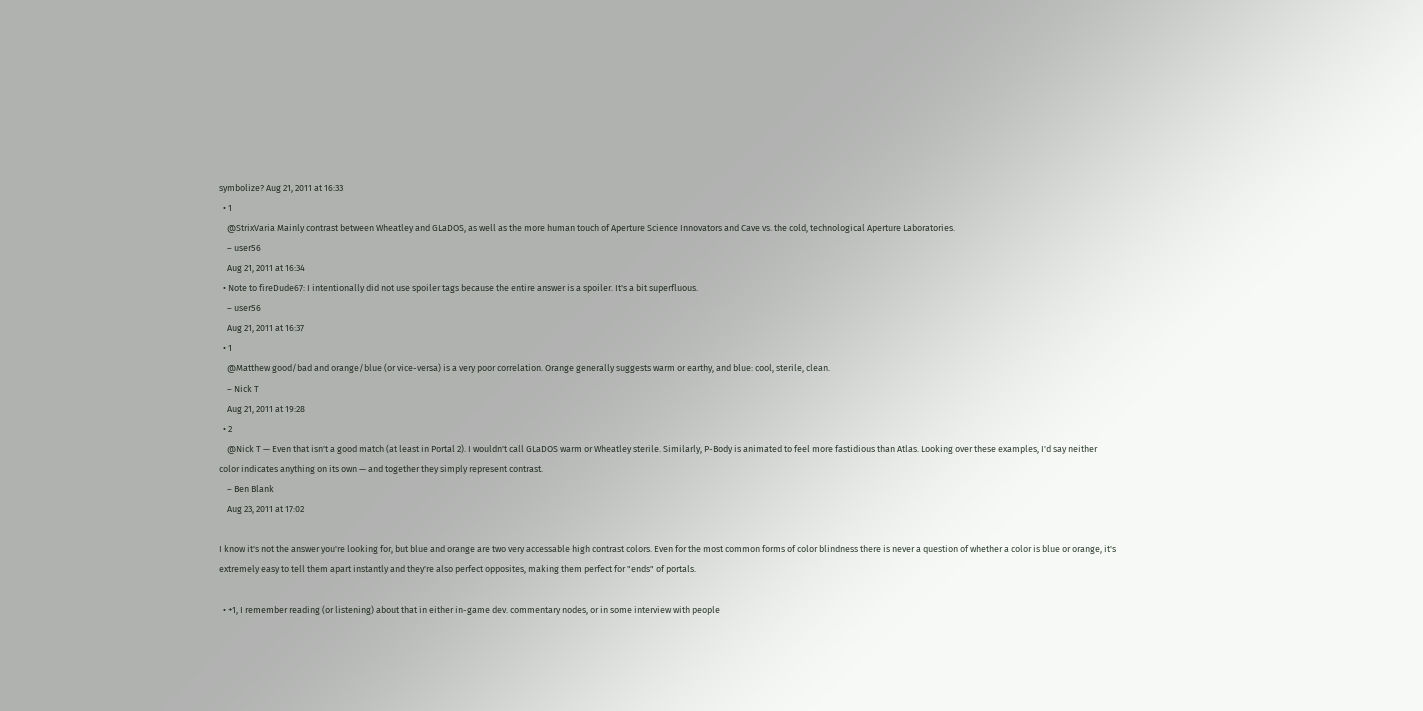symbolize? Aug 21, 2011 at 16:33
  • 1
    @StrixVaria Mainly contrast between Wheatley and GLaDOS, as well as the more human touch of Aperture Science Innovators and Cave vs. the cold, technological Aperture Laboratories.
    – user56
    Aug 21, 2011 at 16:34
  • Note to fireDude67: I intentionally did not use spoiler tags because the entire answer is a spoiler. It's a bit superfluous.
    – user56
    Aug 21, 2011 at 16:37
  • 1
    @Matthew good/bad and orange/blue (or vice-versa) is a very poor correlation. Orange generally suggests warm or earthy, and blue: cool, sterile, clean.
    – Nick T
    Aug 21, 2011 at 19:28
  • 2
    @Nick T — Even that isn't a good match (at least in Portal 2). I wouldn't call GLaDOS warm or Wheatley sterile. Similarly, P-Body is animated to feel more fastidious than Atlas. Looking over these examples, I'd say neither color indicates anything on its own — and together they simply represent contrast.
    – Ben Blank
    Aug 23, 2011 at 17:02

I know it's not the answer you're looking for, but blue and orange are two very accessable high contrast colors. Even for the most common forms of color blindness there is never a question of whether a color is blue or orange, it's extremely easy to tell them apart instantly and they're also perfect opposites, making them perfect for "ends" of portals.

  • +1, I remember reading (or listening) about that in either in-game dev. commentary nodes, or in some interview with people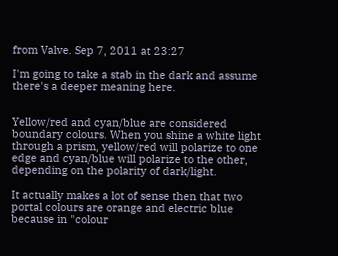from Valve. Sep 7, 2011 at 23:27

I'm going to take a stab in the dark and assume there's a deeper meaning here.


Yellow/red and cyan/blue are considered boundary colours. When you shine a white light through a prism, yellow/red will polarize to one edge and cyan/blue will polarize to the other, depending on the polarity of dark/light.

It actually makes a lot of sense then that two portal colours are orange and electric blue because in "colour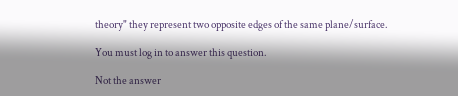theory" they represent two opposite edges of the same plane/surface.

You must log in to answer this question.

Not the answer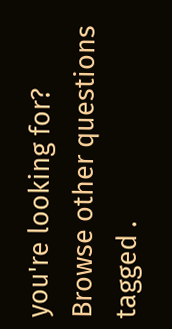you're looking for? Browse other questions tagged .